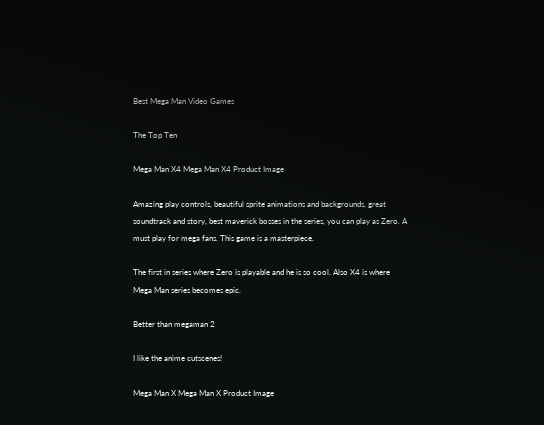Best Mega Man Video Games

The Top Ten

Mega Man X4 Mega Man X4 Product Image

Amazing play controls, beautiful sprite animations and backgrounds, great soundtrack and story, best maverick bosses in the series, you can play as Zero. A must play for mega fans. This game is a masterpiece.

The first in series where Zero is playable and he is so cool. Also X4 is where Mega Man series becomes epic.

Better than megaman 2

I like the anime cutscenes!

Mega Man X Mega Man X Product Image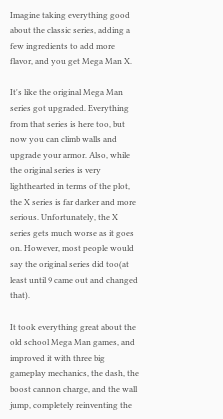Imagine taking everything good about the classic series, adding a few ingredients to add more flavor, and you get Mega Man X.

It's like the original Mega Man series got upgraded. Everything from that series is here too, but now you can climb walls and upgrade your armor. Also, while the original series is very lighthearted in terms of the plot, the X series is far darker and more serious. Unfortunately, the X series gets much worse as it goes on. However, most people would say the original series did too(at least until 9 came out and changed that).

It took everything great about the old school Mega Man games, and improved it with three big gameplay mechanics, the dash, the boost cannon charge, and the wall jump, completely reinventing the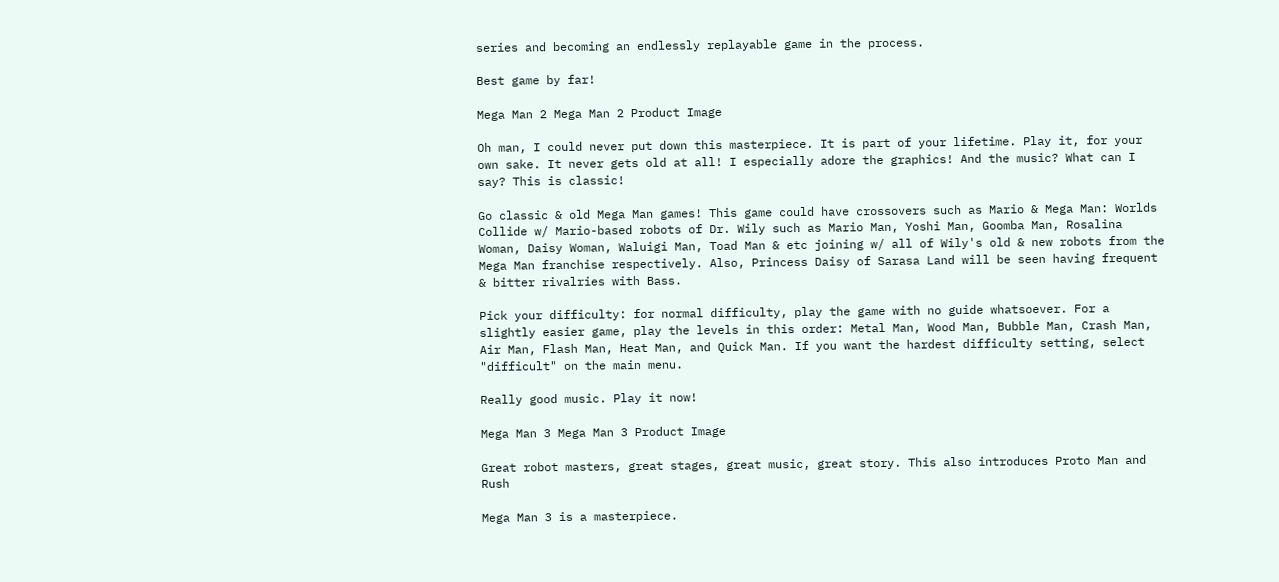series and becoming an endlessly replayable game in the process.

Best game by far!

Mega Man 2 Mega Man 2 Product Image

Oh man, I could never put down this masterpiece. It is part of your lifetime. Play it, for your own sake. It never gets old at all! I especially adore the graphics! And the music? What can I say? This is classic!

Go classic & old Mega Man games! This game could have crossovers such as Mario & Mega Man: Worlds Collide w/ Mario-based robots of Dr. Wily such as Mario Man, Yoshi Man, Goomba Man, Rosalina Woman, Daisy Woman, Waluigi Man, Toad Man & etc joining w/ all of Wily's old & new robots from the Mega Man franchise respectively. Also, Princess Daisy of Sarasa Land will be seen having frequent & bitter rivalries with Bass.

Pick your difficulty: for normal difficulty, play the game with no guide whatsoever. For a slightly easier game, play the levels in this order: Metal Man, Wood Man, Bubble Man, Crash Man, Air Man, Flash Man, Heat Man, and Quick Man. If you want the hardest difficulty setting, select "difficult" on the main menu.

Really good music. Play it now!

Mega Man 3 Mega Man 3 Product Image

Great robot masters, great stages, great music, great story. This also introduces Proto Man and Rush

Mega Man 3 is a masterpiece.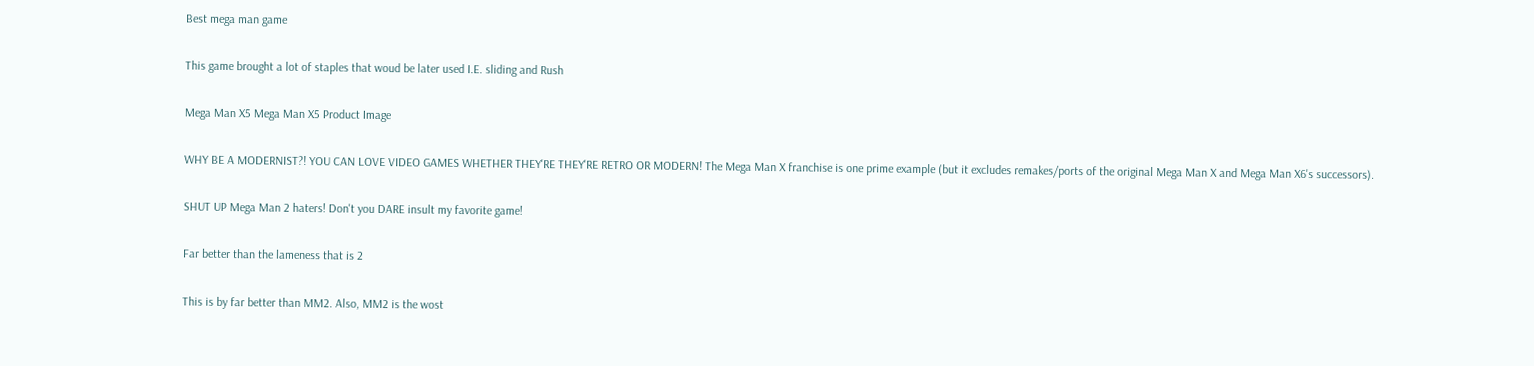Best mega man game

This game brought a lot of staples that woud be later used I.E. sliding and Rush

Mega Man X5 Mega Man X5 Product Image

WHY BE A MODERNIST?! YOU CAN LOVE VIDEO GAMES WHETHER THEY'RE THEY'RE RETRO OR MODERN! The Mega Man X franchise is one prime example (but it excludes remakes/ports of the original Mega Man X and Mega Man X6's successors).

SHUT UP Mega Man 2 haters! Don't you DARE insult my favorite game!

Far better than the lameness that is 2

This is by far better than MM2. Also, MM2 is the wost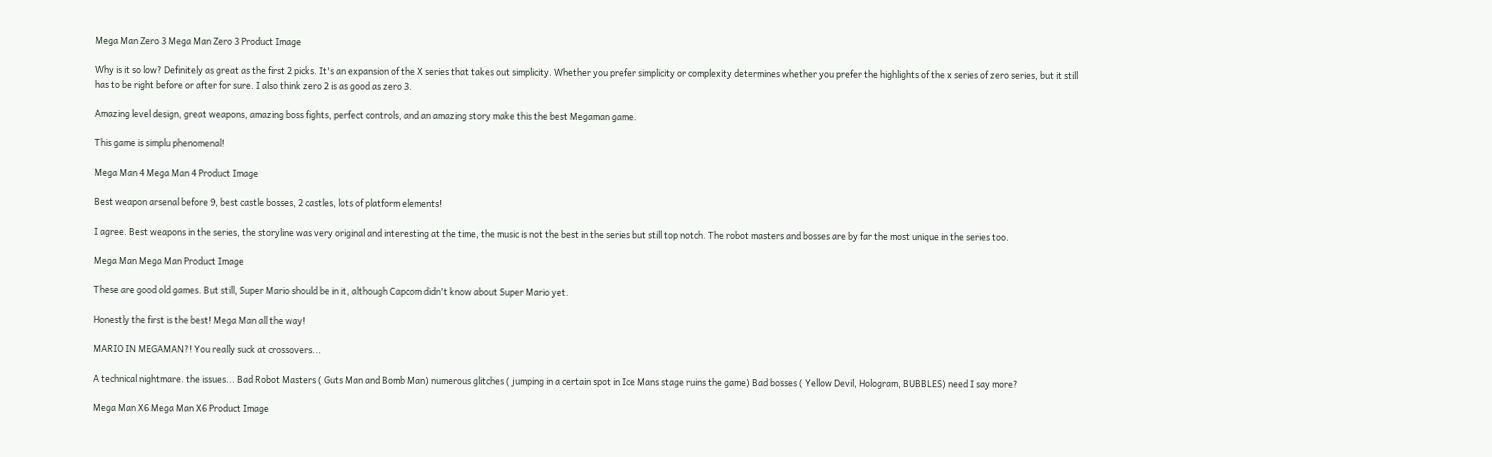Mega Man Zero 3 Mega Man Zero 3 Product Image

Why is it so low? Definitely as great as the first 2 picks. It's an expansion of the X series that takes out simplicity. Whether you prefer simplicity or complexity determines whether you prefer the highlights of the x series of zero series, but it still has to be right before or after for sure. I also think zero 2 is as good as zero 3.

Amazing level design, great weapons, amazing boss fights, perfect controls, and an amazing story make this the best Megaman game.

This game is simplu phenomenal!

Mega Man 4 Mega Man 4 Product Image

Best weapon arsenal before 9, best castle bosses, 2 castles, lots of platform elements!

I agree. Best weapons in the series, the storyline was very original and interesting at the time, the music is not the best in the series but still top notch. The robot masters and bosses are by far the most unique in the series too.

Mega Man Mega Man Product Image

These are good old games. But still, Super Mario should be in it, although Capcom didn't know about Super Mario yet.

Honestly the first is the best! Mega Man all the way!

MARIO IN MEGAMAN?! You really suck at crossovers...

A technical nightmare. the issues... Bad Robot Masters ( Guts Man and Bomb Man) numerous glitches ( jumping in a certain spot in Ice Mans stage ruins the game) Bad bosses ( Yellow Devil, Hologram, BUBBLES) need I say more?

Mega Man X6 Mega Man X6 Product Image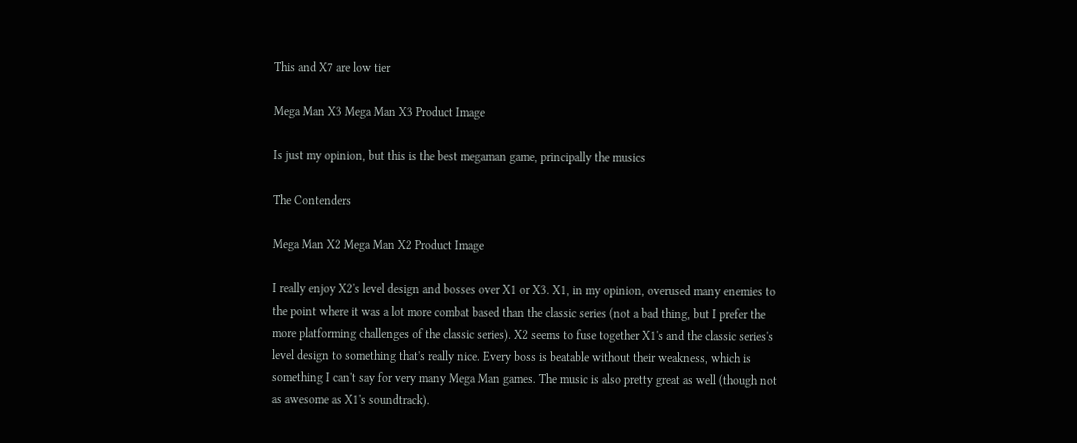This and X7 are low tier

Mega Man X3 Mega Man X3 Product Image

Is just my opinion, but this is the best megaman game, principally the musics

The Contenders

Mega Man X2 Mega Man X2 Product Image

I really enjoy X2's level design and bosses over X1 or X3. X1, in my opinion, overused many enemies to the point where it was a lot more combat based than the classic series (not a bad thing, but I prefer the more platforming challenges of the classic series). X2 seems to fuse together X1's and the classic series's level design to something that's really nice. Every boss is beatable without their weakness, which is something I can't say for very many Mega Man games. The music is also pretty great as well (though not as awesome as X1's soundtrack).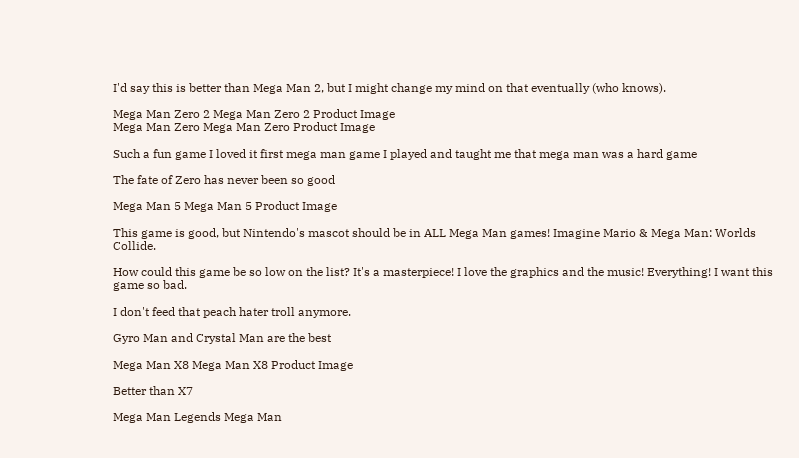I'd say this is better than Mega Man 2, but I might change my mind on that eventually (who knows).

Mega Man Zero 2 Mega Man Zero 2 Product Image
Mega Man Zero Mega Man Zero Product Image

Such a fun game I loved it first mega man game I played and taught me that mega man was a hard game

The fate of Zero has never been so good

Mega Man 5 Mega Man 5 Product Image

This game is good, but Nintendo's mascot should be in ALL Mega Man games! Imagine Mario & Mega Man: Worlds Collide.

How could this game be so low on the list? It's a masterpiece! I love the graphics and the music! Everything! I want this game so bad.

I don't feed that peach hater troll anymore.

Gyro Man and Crystal Man are the best

Mega Man X8 Mega Man X8 Product Image

Better than X7

Mega Man Legends Mega Man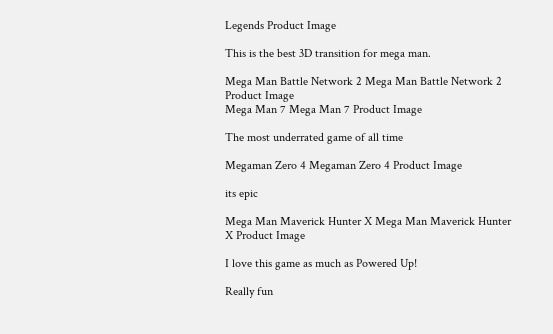Legends Product Image

This is the best 3D transition for mega man.

Mega Man Battle Network 2 Mega Man Battle Network 2 Product Image
Mega Man 7 Mega Man 7 Product Image

The most underrated game of all time

Megaman Zero 4 Megaman Zero 4 Product Image

its epic

Mega Man Maverick Hunter X Mega Man Maverick Hunter X Product Image

I love this game as much as Powered Up!

Really fun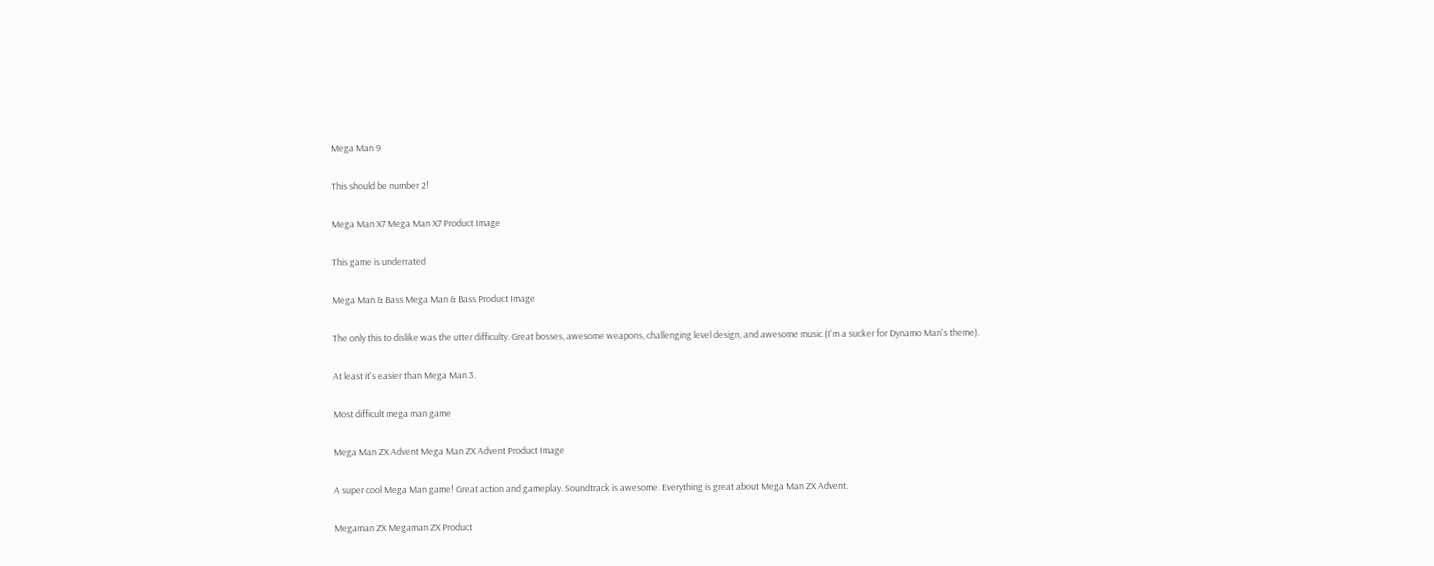Mega Man 9

This should be number 2!

Mega Man X7 Mega Man X7 Product Image

This game is underrated

Mega Man & Bass Mega Man & Bass Product Image

The only this to dislike was the utter difficulty. Great bosses, awesome weapons, challenging level design, and awesome music (I'm a sucker for Dynamo Man's theme).

At least it's easier than Mega Man 3.

Most difficult mega man game

Mega Man ZX Advent Mega Man ZX Advent Product Image

A super cool Mega Man game! Great action and gameplay. Soundtrack is awesome. Everything is great about Mega Man ZX Advent.

Megaman ZX Megaman ZX Product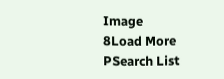Image
8Load More
PSearch List